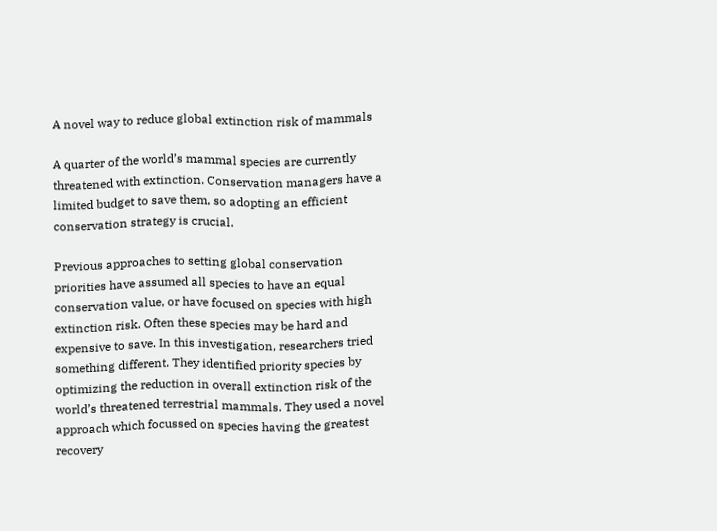A novel way to reduce global extinction risk of mammals

A quarter of the world’s mammal species are currently threatened with extinction. Conservation managers have a limited budget to save them, so adopting an efficient conservation strategy is crucial.

Previous approaches to setting global conservation priorities have assumed all species to have an equal conservation value, or have focused on species with high extinction risk. Often these species may be hard and expensive to save. In this investigation, researchers tried something different. They identified priority species by optimizing the reduction in overall extinction risk of the world’s threatened terrestrial mammals. They used a novel approach which focussed on species having the greatest recovery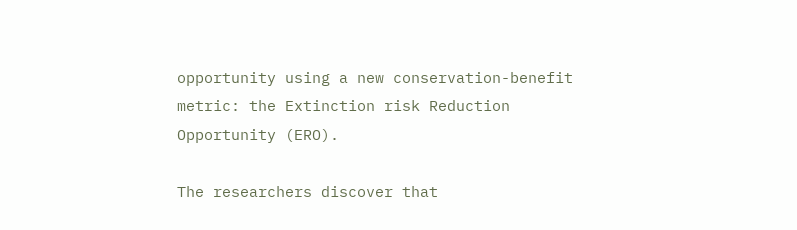opportunity using a new conservation-benefit metric: the Extinction risk Reduction Opportunity (ERO).

The researchers discover that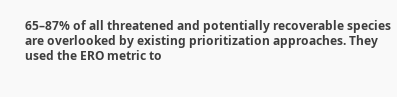65–87% of all threatened and potentially recoverable species are overlooked by existing prioritization approaches. They used the ERO metric to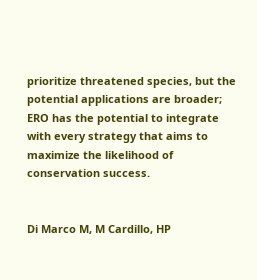prioritize threatened species, but the potential applications are broader; ERO has the potential to integrate with every strategy that aims to
maximize the likelihood of conservation success.


Di Marco M, M Cardillo, HP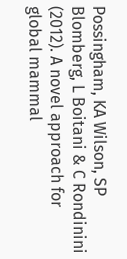Possingham, KA Wilson, SP Blomberg, L Boitani & C Rondinini (2012). A novel approach for global mammal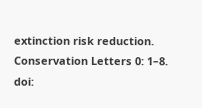extinction risk reduction. Conservation Letters 0: 1–8. doi: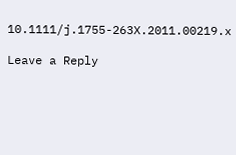10.1111/j.1755-263X.2011.00219.x

Leave a Reply